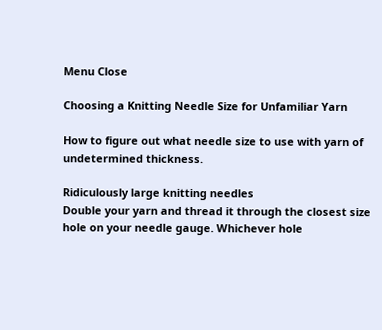Menu Close

Choosing a Knitting Needle Size for Unfamiliar Yarn

How to figure out what needle size to use with yarn of undetermined thickness.

Ridiculously large knitting needles
Double your yarn and thread it through the closest size hole on your needle gauge. Whichever hole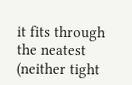it fits through the neatest (neither tight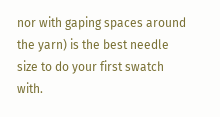nor with gaping spaces around the yarn) is the best needle size to do your first swatch with.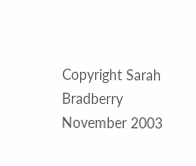Copyright Sarah Bradberry November 2003